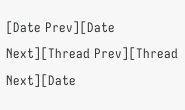[Date Prev][Date Next][Thread Prev][Thread Next][Date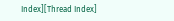Index][Thread Index]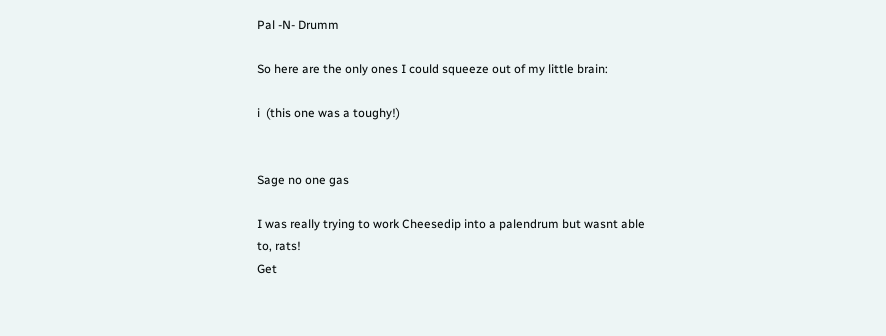Pal -N- Drumm

So here are the only ones I could squeeze out of my little brain:

i  (this one was a toughy!)


Sage no one gas

I was really trying to work Cheesedip into a palendrum but wasnt able
to, rats!
Get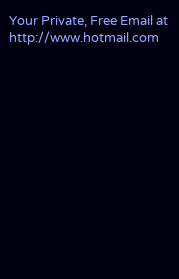Your Private, Free Email at http://www.hotmail.com